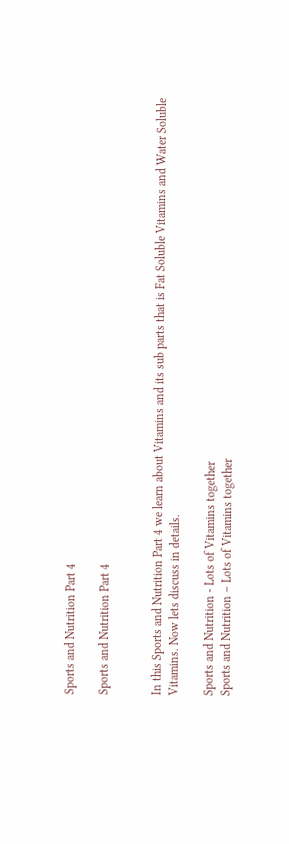Sports and Nutrition Part 4

Sports and Nutrition Part 4


In this Sports and Nutrition Part 4 we learn about Vitamins and its sub parts that is Fat Soluble Vitamins and Water Soluble Vitamins. Now lets discuss in details.

Sports and Nutrition - Lots of Vitamins together
Sports and Nutrition – Lots of Vitamins together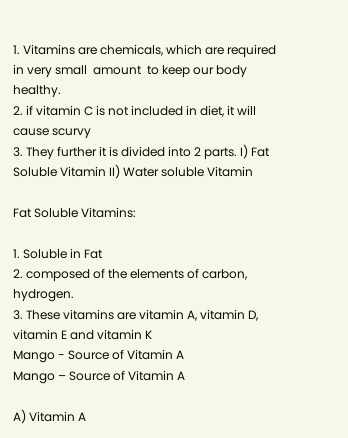1. Vitamins are chemicals, which are required in very small  amount  to keep our body healthy.
2. if vitamin C is not included in diet, it will cause scurvy
3. They further it is divided into 2 parts. I) Fat Soluble Vitamin II) Water soluble Vitamin

Fat Soluble Vitamins:

1. Soluble in Fat
2. composed of the elements of carbon, hydrogen.
3. These vitamins are vitamin A, vitamin D, vitamin E and vitamin K
Mango - Source of Vitamin A
Mango – Source of Vitamin A

A) Vitamin A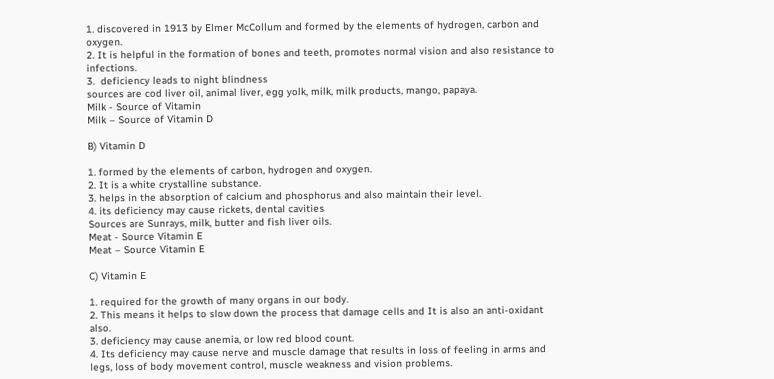1. discovered in 1913 by Elmer McCollum and formed by the elements of hydrogen, carbon and oxygen.
2. It is helpful in the formation of bones and teeth, promotes normal vision and also resistance to infections.
3.  deficiency leads to night blindness
sources are cod liver oil, animal liver, egg yolk, milk, milk products, mango, papaya.
Milk - Source of Vitamin
Milk – Source of Vitamin D

B) Vitamin D

1. formed by the elements of carbon, hydrogen and oxygen.
2. It is a white crystalline substance.
3. helps in the absorption of calcium and phosphorus and also maintain their level.
4. its deficiency may cause rickets, dental cavities
Sources are Sunrays, milk, butter and fish liver oils.
Meat - Source Vitamin E
Meat – Source Vitamin E

C) Vitamin E

1. required for the growth of many organs in our body.
2. This means it helps to slow down the process that damage cells and It is also an anti-oxidant also.
3. deficiency may cause anemia, or low red blood count.
4. Its deficiency may cause nerve and muscle damage that results in loss of feeling in arms and legs, loss of body movement control, muscle weakness and vision problems.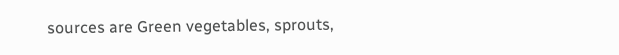sources are Green vegetables, sprouts,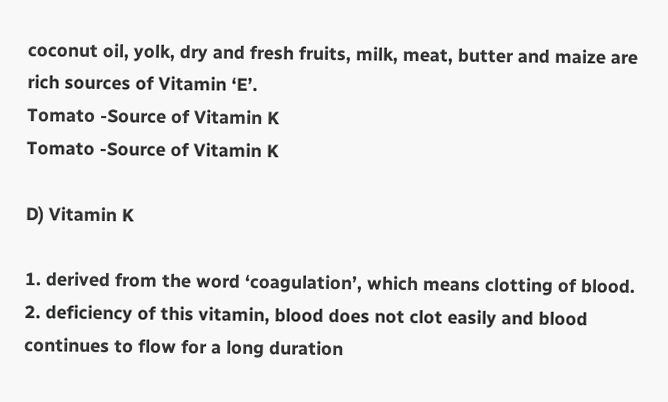coconut oil, yolk, dry and fresh fruits, milk, meat, butter and maize are rich sources of Vitamin ‘E’.
Tomato -Source of Vitamin K
Tomato -Source of Vitamin K

D) Vitamin K

1. derived from the word ‘coagulation’, which means clotting of blood.
2. deficiency of this vitamin, blood does not clot easily and blood continues to flow for a long duration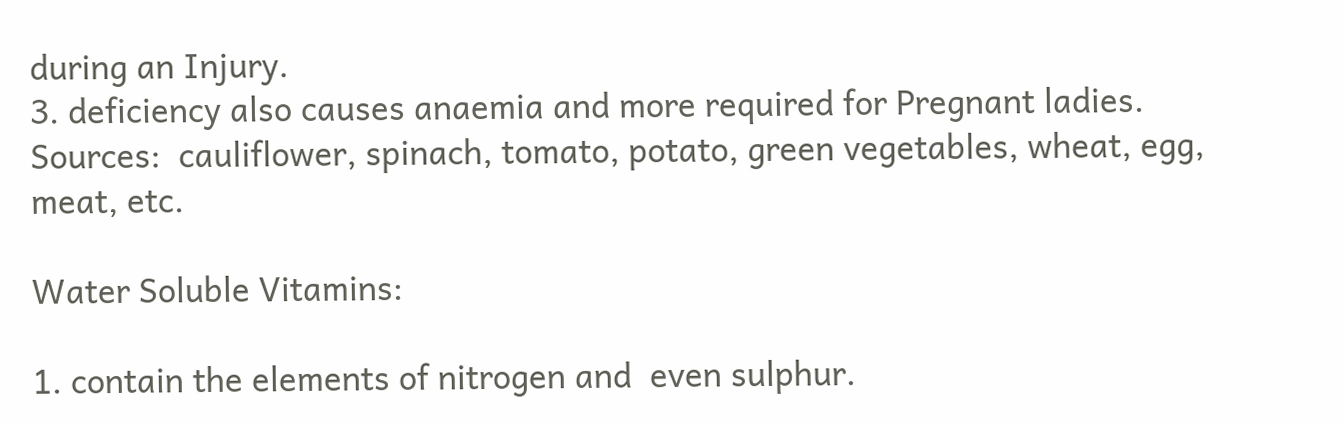during an Injury.
3. deficiency also causes anaemia and more required for Pregnant ladies.
Sources:  cauliflower, spinach, tomato, potato, green vegetables, wheat, egg, meat, etc.

Water Soluble Vitamins:

1. contain the elements of nitrogen and  even sulphur.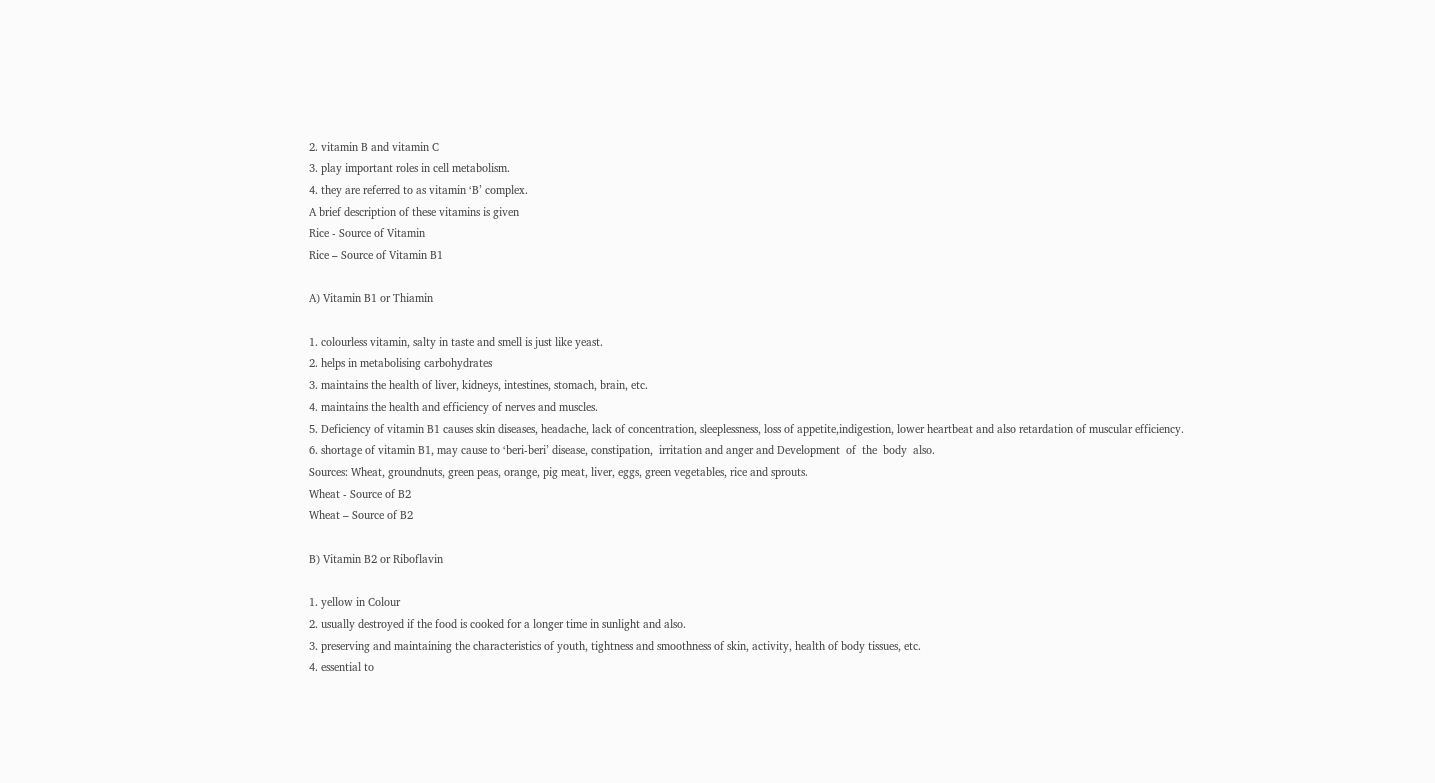2. vitamin B and vitamin C
3. play important roles in cell metabolism.
4. they are referred to as vitamin ‘B’ complex.
A brief description of these vitamins is given
Rice - Source of Vitamin
Rice – Source of Vitamin B1

A) Vitamin B1 or Thiamin

1. colourless vitamin, salty in taste and smell is just like yeast.
2. helps in metabolising carbohydrates
3. maintains the health of liver, kidneys, intestines, stomach, brain, etc.
4. maintains the health and efficiency of nerves and muscles.
5. Deficiency of vitamin B1 causes skin diseases, headache, lack of concentration, sleeplessness, loss of appetite,indigestion, lower heartbeat and also retardation of muscular efficiency.
6. shortage of vitamin B1, may cause to ‘beri-beri’ disease, constipation,  irritation and anger and Development  of  the  body  also.
Sources: Wheat, groundnuts, green peas, orange, pig meat, liver, eggs, green vegetables, rice and sprouts.
Wheat - Source of B2
Wheat – Source of B2

B) Vitamin B2 or Riboflavin

1. yellow in Colour
2. usually destroyed if the food is cooked for a longer time in sunlight and also.
3. preserving and maintaining the characteristics of youth, tightness and smoothness of skin, activity, health of body tissues, etc.
4. essential to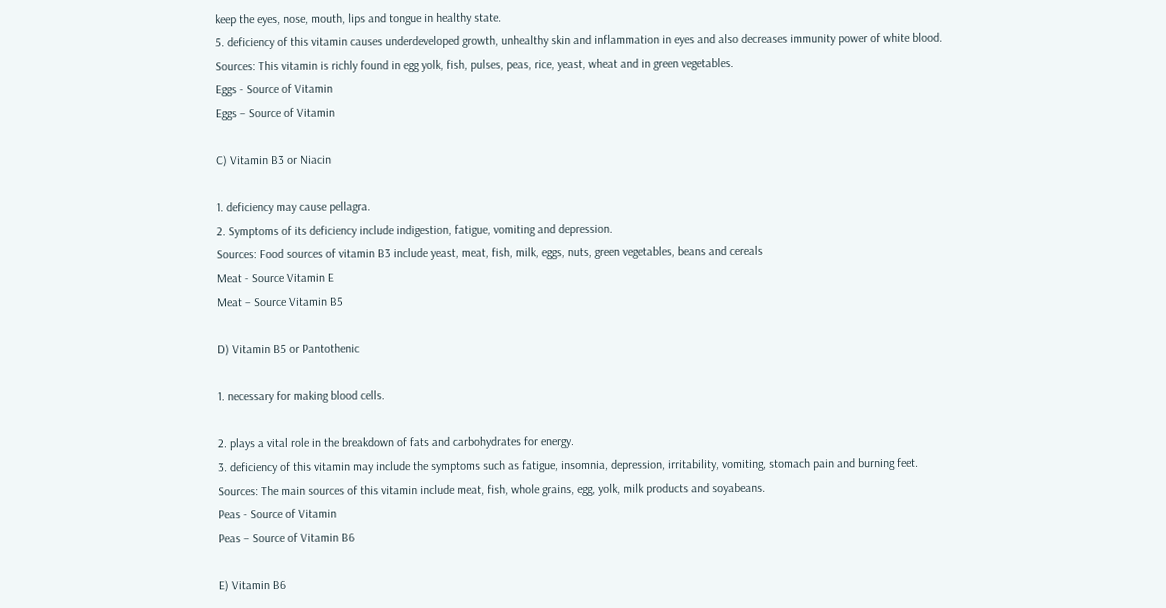keep the eyes, nose, mouth, lips and tongue in healthy state.
5. deficiency of this vitamin causes underdeveloped growth, unhealthy skin and inflammation in eyes and also decreases immunity power of white blood.
Sources: This vitamin is richly found in egg yolk, fish, pulses, peas, rice, yeast, wheat and in green vegetables.
Eggs - Source of Vitamin
Eggs – Source of Vitamin

C) Vitamin B3 or Niacin

1. deficiency may cause pellagra.
2. Symptoms of its deficiency include indigestion, fatigue, vomiting and depression.
Sources: Food sources of vitamin B3 include yeast, meat, fish, milk, eggs, nuts, green vegetables, beans and cereals
Meat - Source Vitamin E
Meat – Source Vitamin B5

D) Vitamin B5 or Pantothenic

1. necessary for making blood cells.

2. plays a vital role in the breakdown of fats and carbohydrates for energy.
3. deficiency of this vitamin may include the symptoms such as fatigue, insomnia, depression, irritability, vomiting, stomach pain and burning feet.
Sources: The main sources of this vitamin include meat, fish, whole grains, egg, yolk, milk products and soyabeans.
Peas - Source of Vitamin
Peas – Source of Vitamin B6

E) Vitamin B6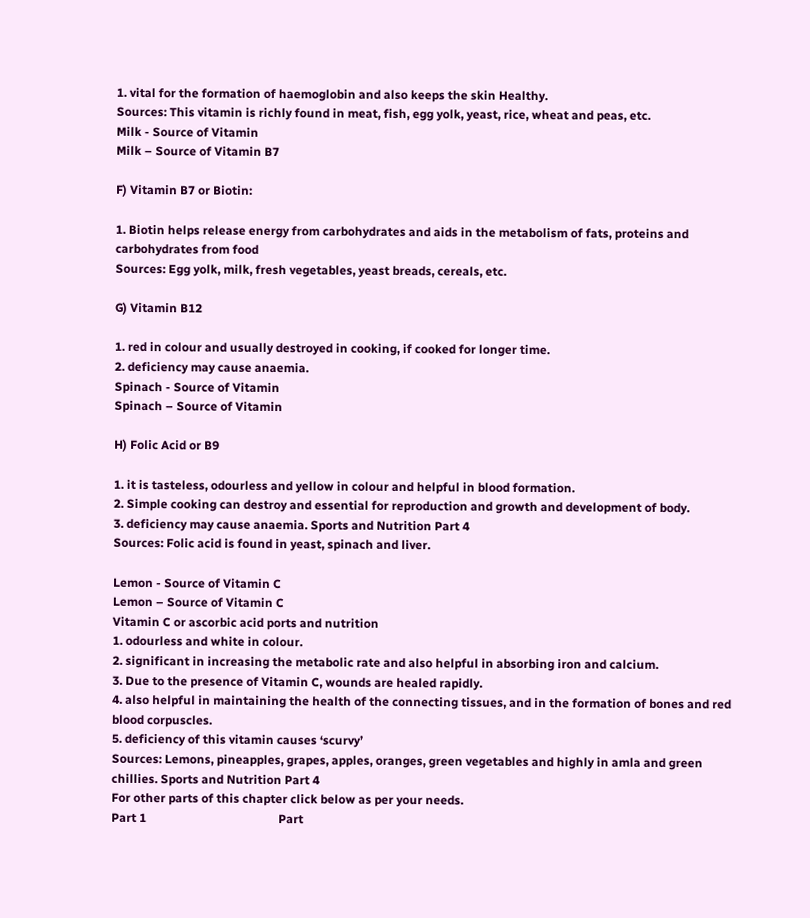1. vital for the formation of haemoglobin and also keeps the skin Healthy.
Sources: This vitamin is richly found in meat, fish, egg yolk, yeast, rice, wheat and peas, etc.
Milk - Source of Vitamin
Milk – Source of Vitamin B7

F) Vitamin B7 or Biotin:

1. Biotin helps release energy from carbohydrates and aids in the metabolism of fats, proteins and carbohydrates from food
Sources: Egg yolk, milk, fresh vegetables, yeast breads, cereals, etc.

G) Vitamin B12

1. red in colour and usually destroyed in cooking, if cooked for longer time.
2. deficiency may cause anaemia.
Spinach - Source of Vitamin
Spinach – Source of Vitamin

H) Folic Acid or B9

1. it is tasteless, odourless and yellow in colour and helpful in blood formation.
2. Simple cooking can destroy and essential for reproduction and growth and development of body.
3. deficiency may cause anaemia. Sports and Nutrition Part 4
Sources: Folic acid is found in yeast, spinach and liver.

Lemon - Source of Vitamin C
Lemon – Source of Vitamin C
Vitamin C or ascorbic acid ports and nutrition
1. odourless and white in colour.
2. significant in increasing the metabolic rate and also helpful in absorbing iron and calcium.
3. Due to the presence of Vitamin C, wounds are healed rapidly.
4. also helpful in maintaining the health of the connecting tissues, and in the formation of bones and red blood corpuscles.
5. deficiency of this vitamin causes ‘scurvy’
Sources: Lemons, pineapples, grapes, apples, oranges, green vegetables and highly in amla and green chillies. Sports and Nutrition Part 4
For other parts of this chapter click below as per your needs.
Part 1                                            Part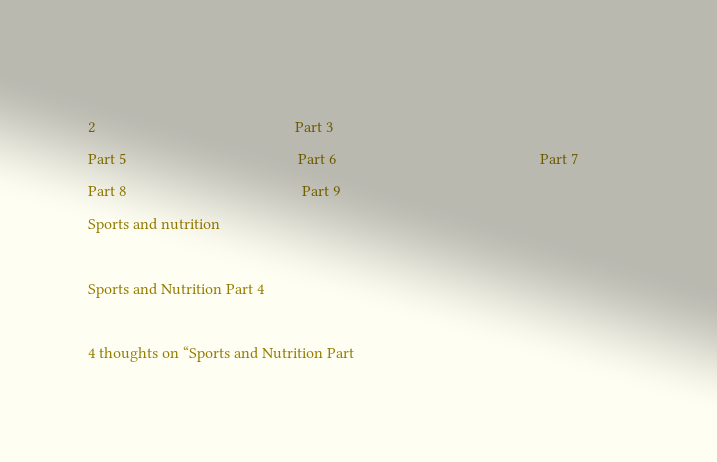2                                                  Part 3
Part 5                                           Part 6                                                   Part 7
Part 8                                            Part 9
Sports and nutrition

Sports and Nutrition Part 4

4 thoughts on “Sports and Nutrition Part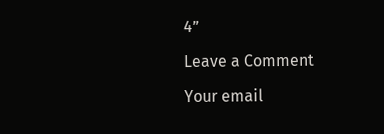4”

Leave a Comment

Your email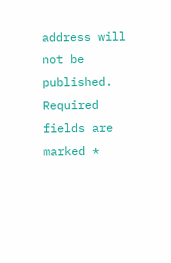address will not be published. Required fields are marked *